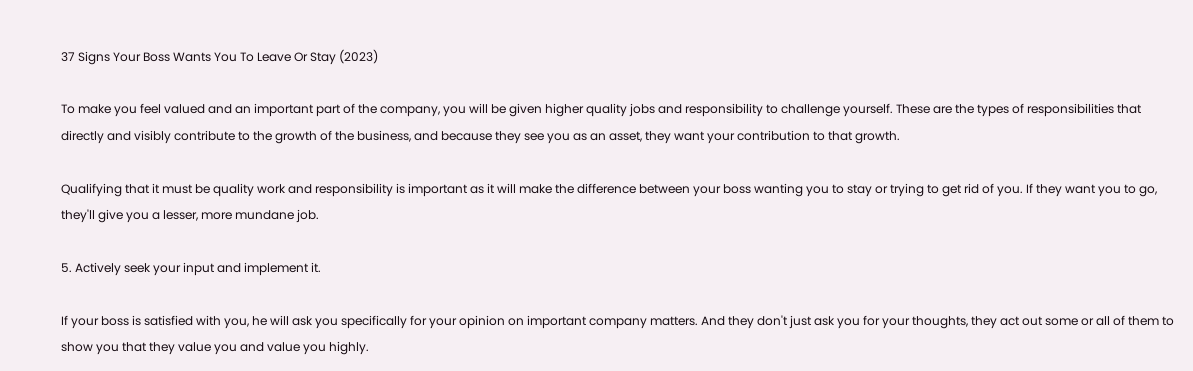37 Signs Your Boss Wants You To Leave Or Stay (2023)

To make you feel valued and an important part of the company, you will be given higher quality jobs and responsibility to challenge yourself. These are the types of responsibilities that directly and visibly contribute to the growth of the business, and because they see you as an asset, they want your contribution to that growth.

Qualifying that it must be quality work and responsibility is important as it will make the difference between your boss wanting you to stay or trying to get rid of you. If they want you to go, they'll give you a lesser, more mundane job.

5. Actively seek your input and implement it.

If your boss is satisfied with you, he will ask you specifically for your opinion on important company matters. And they don't just ask you for your thoughts, they act out some or all of them to show you that they value you and value you highly.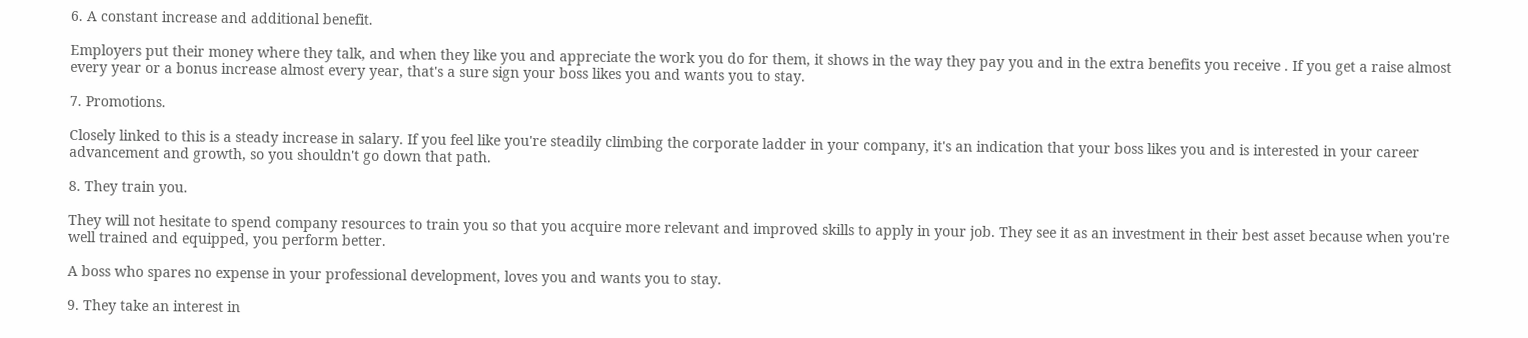6. A constant increase and additional benefit.

Employers put their money where they talk, and when they like you and appreciate the work you do for them, it shows in the way they pay you and in the extra benefits you receive . If you get a raise almost every year or a bonus increase almost every year, that's a sure sign your boss likes you and wants you to stay.

7. Promotions.

Closely linked to this is a steady increase in salary. If you feel like you're steadily climbing the corporate ladder in your company, it's an indication that your boss likes you and is interested in your career advancement and growth, so you shouldn't go down that path.

8. They train you.

They will not hesitate to spend company resources to train you so that you acquire more relevant and improved skills to apply in your job. They see it as an investment in their best asset because when you're well trained and equipped, you perform better.

A boss who spares no expense in your professional development, loves you and wants you to stay.

9. They take an interest in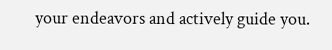your endeavors and actively guide you.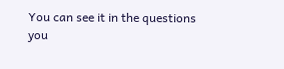You can see it in the questions you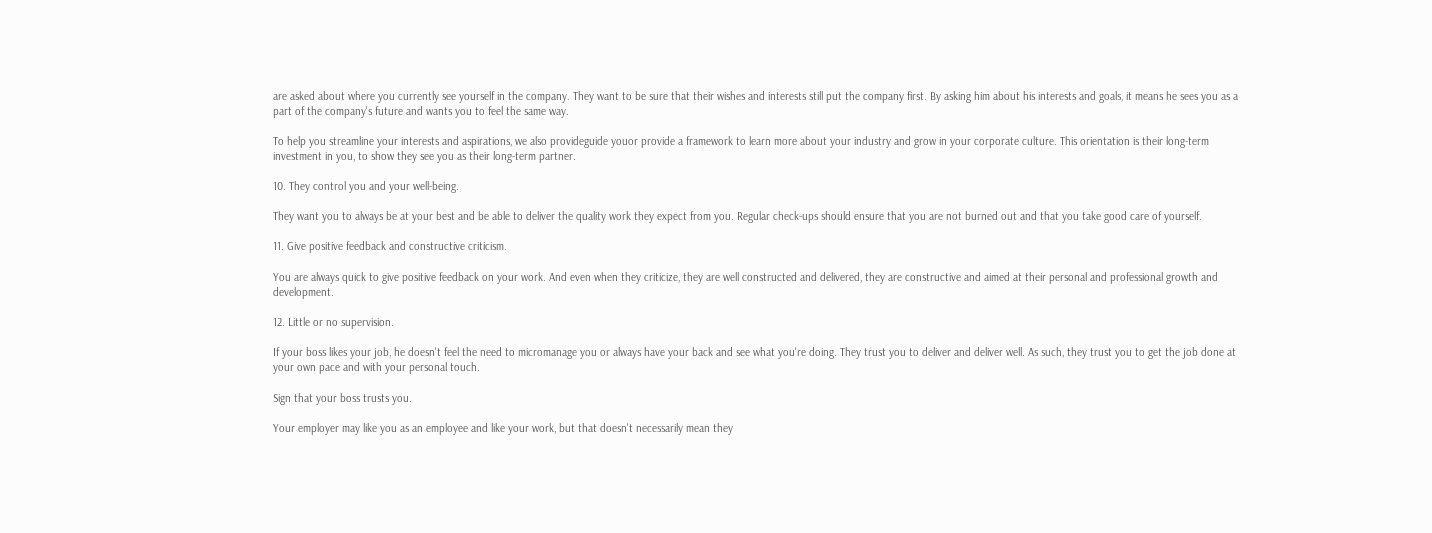are asked about where you currently see yourself in the company. They want to be sure that their wishes and interests still put the company first. By asking him about his interests and goals, it means he sees you as a part of the company's future and wants you to feel the same way.

To help you streamline your interests and aspirations, we also provideguide youor provide a framework to learn more about your industry and grow in your corporate culture. This orientation is their long-term investment in you, to show they see you as their long-term partner.

10. They control you and your well-being.

They want you to always be at your best and be able to deliver the quality work they expect from you. Regular check-ups should ensure that you are not burned out and that you take good care of yourself.

11. Give positive feedback and constructive criticism.

You are always quick to give positive feedback on your work. And even when they criticize, they are well constructed and delivered, they are constructive and aimed at their personal and professional growth and development.

12. Little or no supervision.

If your boss likes your job, he doesn't feel the need to micromanage you or always have your back and see what you're doing. They trust you to deliver and deliver well. As such, they trust you to get the job done at your own pace and with your personal touch.

Sign that your boss trusts you.

Your employer may like you as an employee and like your work, but that doesn't necessarily mean they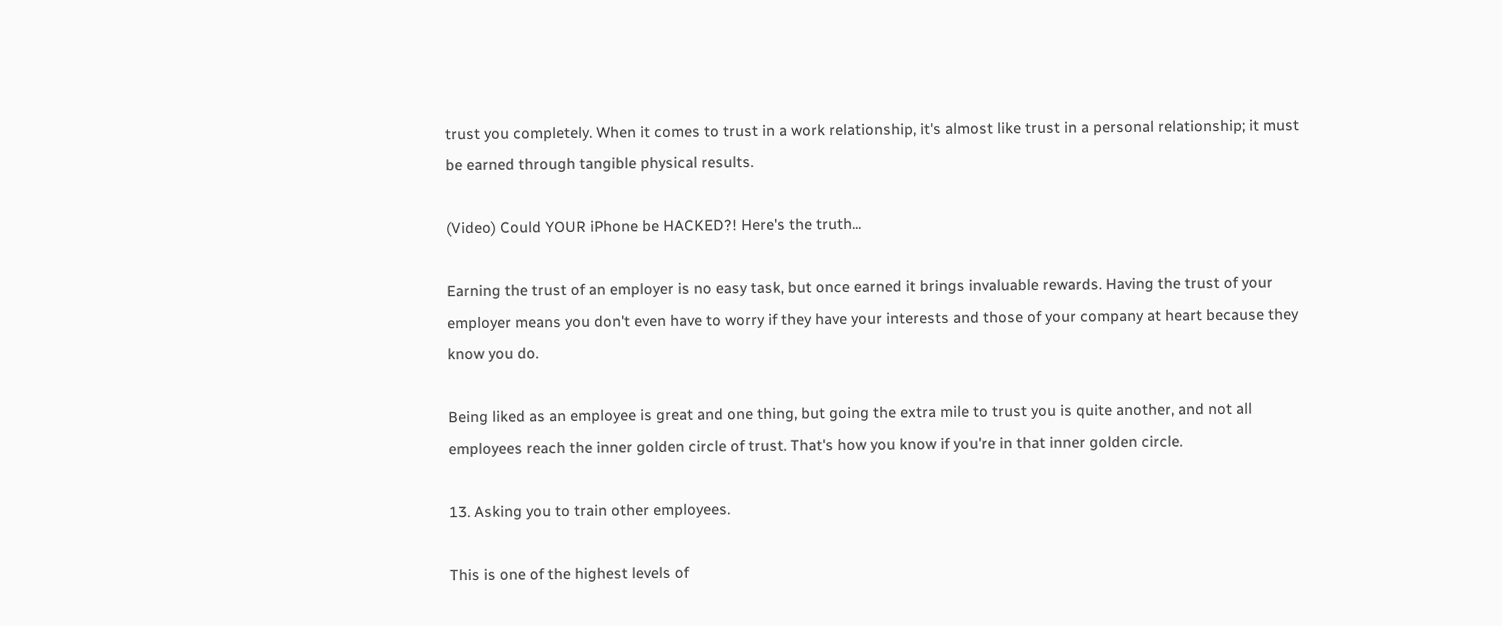trust you completely. When it comes to trust in a work relationship, it's almost like trust in a personal relationship; it must be earned through tangible physical results.

(Video) Could YOUR iPhone be HACKED?! Here's the truth...

Earning the trust of an employer is no easy task, but once earned it brings invaluable rewards. Having the trust of your employer means you don't even have to worry if they have your interests and those of your company at heart because they know you do.

Being liked as an employee is great and one thing, but going the extra mile to trust you is quite another, and not all employees reach the inner golden circle of trust. That's how you know if you're in that inner golden circle.

13. Asking you to train other employees.

This is one of the highest levels of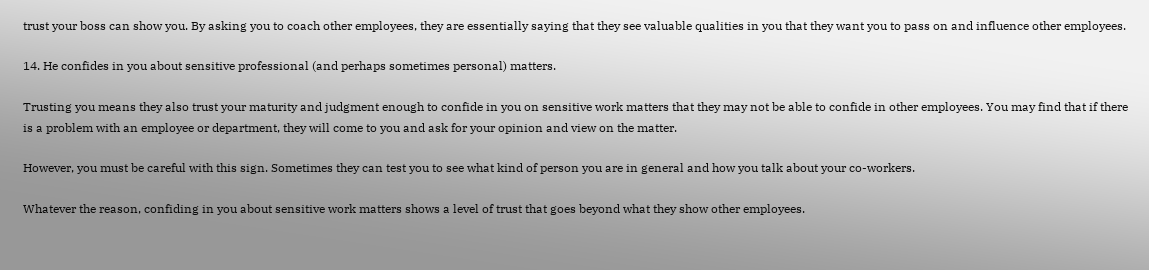trust your boss can show you. By asking you to coach other employees, they are essentially saying that they see valuable qualities in you that they want you to pass on and influence other employees.

14. He confides in you about sensitive professional (and perhaps sometimes personal) matters.

Trusting you means they also trust your maturity and judgment enough to confide in you on sensitive work matters that they may not be able to confide in other employees. You may find that if there is a problem with an employee or department, they will come to you and ask for your opinion and view on the matter.

However, you must be careful with this sign. Sometimes they can test you to see what kind of person you are in general and how you talk about your co-workers.

Whatever the reason, confiding in you about sensitive work matters shows a level of trust that goes beyond what they show other employees.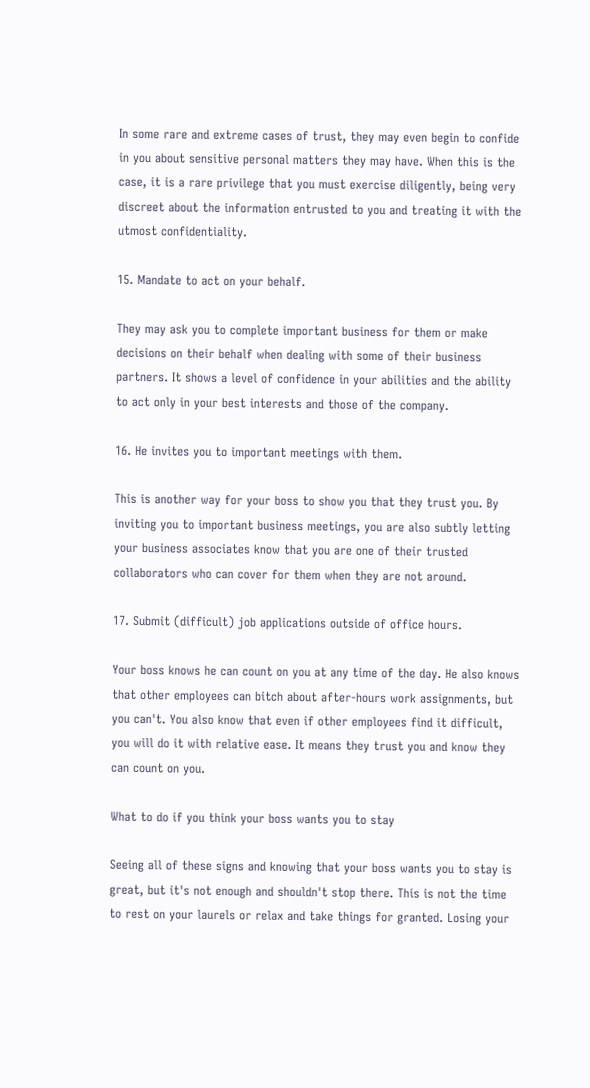In some rare and extreme cases of trust, they may even begin to confide in you about sensitive personal matters they may have. When this is the case, it is a rare privilege that you must exercise diligently, being very discreet about the information entrusted to you and treating it with the utmost confidentiality.

15. Mandate to act on your behalf.

They may ask you to complete important business for them or make decisions on their behalf when dealing with some of their business partners. It shows a level of confidence in your abilities and the ability to act only in your best interests and those of the company.

16. He invites you to important meetings with them.

This is another way for your boss to show you that they trust you. By inviting you to important business meetings, you are also subtly letting your business associates know that you are one of their trusted collaborators who can cover for them when they are not around.

17. Submit (difficult) job applications outside of office hours.

Your boss knows he can count on you at any time of the day. He also knows that other employees can bitch about after-hours work assignments, but you can't. You also know that even if other employees find it difficult, you will do it with relative ease. It means they trust you and know they can count on you.

What to do if you think your boss wants you to stay

Seeing all of these signs and knowing that your boss wants you to stay is great, but it's not enough and shouldn't stop there. This is not the time to rest on your laurels or relax and take things for granted. Losing your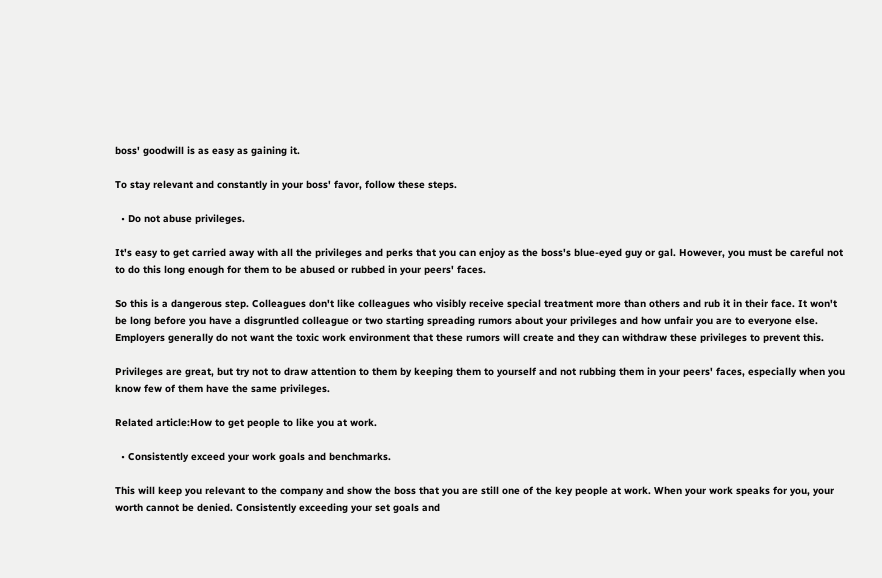boss' goodwill is as easy as gaining it.

To stay relevant and constantly in your boss' favor, follow these steps.

  • Do not abuse privileges.

It's easy to get carried away with all the privileges and perks that you can enjoy as the boss's blue-eyed guy or gal. However, you must be careful not to do this long enough for them to be abused or rubbed in your peers' faces.

So this is a dangerous step. Colleagues don't like colleagues who visibly receive special treatment more than others and rub it in their face. It won't be long before you have a disgruntled colleague or two starting spreading rumors about your privileges and how unfair you are to everyone else. Employers generally do not want the toxic work environment that these rumors will create and they can withdraw these privileges to prevent this.

Privileges are great, but try not to draw attention to them by keeping them to yourself and not rubbing them in your peers' faces, especially when you know few of them have the same privileges.

Related article:How to get people to like you at work.

  • Consistently exceed your work goals and benchmarks.

This will keep you relevant to the company and show the boss that you are still one of the key people at work. When your work speaks for you, your worth cannot be denied. Consistently exceeding your set goals and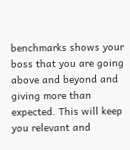benchmarks shows your boss that you are going above and beyond and giving more than expected. This will keep you relevant and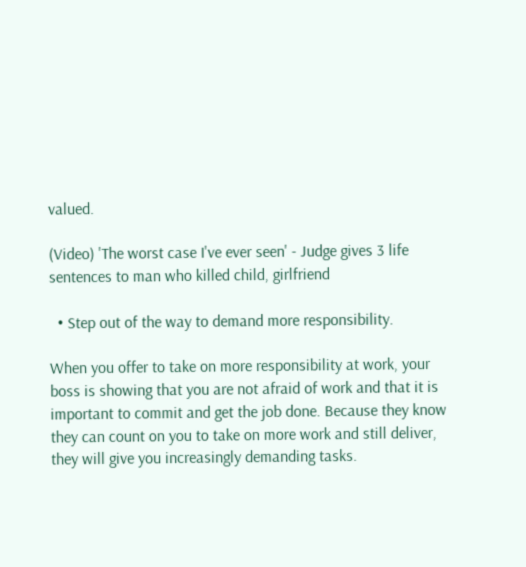valued.

(Video) 'The worst case I've ever seen' - Judge gives 3 life sentences to man who killed child, girlfriend

  • Step out of the way to demand more responsibility.

When you offer to take on more responsibility at work, your boss is showing that you are not afraid of work and that it is important to commit and get the job done. Because they know they can count on you to take on more work and still deliver, they will give you increasingly demanding tasks.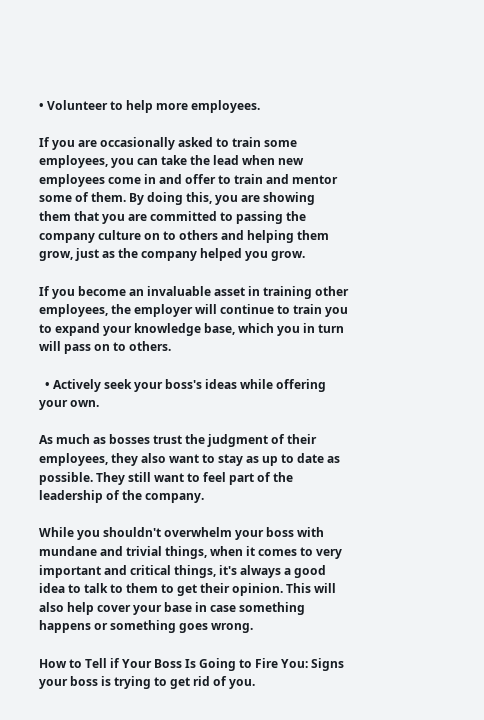• Volunteer to help more employees.

If you are occasionally asked to train some employees, you can take the lead when new employees come in and offer to train and mentor some of them. By doing this, you are showing them that you are committed to passing the company culture on to others and helping them grow, just as the company helped you grow.

If you become an invaluable asset in training other employees, the employer will continue to train you to expand your knowledge base, which you in turn will pass on to others.

  • Actively seek your boss's ideas while offering your own.

As much as bosses trust the judgment of their employees, they also want to stay as up to date as possible. They still want to feel part of the leadership of the company.

While you shouldn't overwhelm your boss with mundane and trivial things, when it comes to very important and critical things, it's always a good idea to talk to them to get their opinion. This will also help cover your base in case something happens or something goes wrong.

How to Tell if Your Boss Is Going to Fire You: Signs your boss is trying to get rid of you.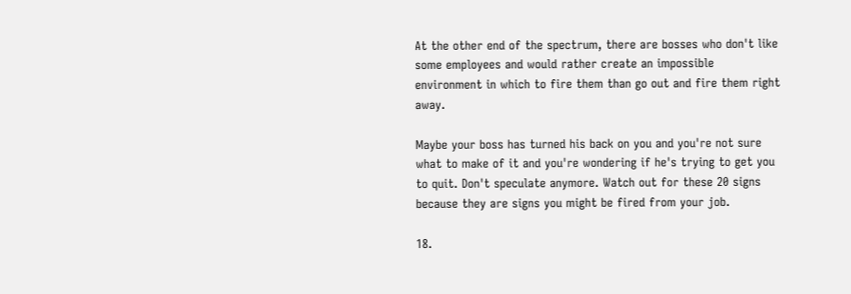At the other end of the spectrum, there are bosses who don't like some employees and would rather create an impossible environment in which to fire them than go out and fire them right away.

Maybe your boss has turned his back on you and you're not sure what to make of it and you're wondering if he's trying to get you to quit. Don't speculate anymore. Watch out for these 20 signs because they are signs you might be fired from your job.

18.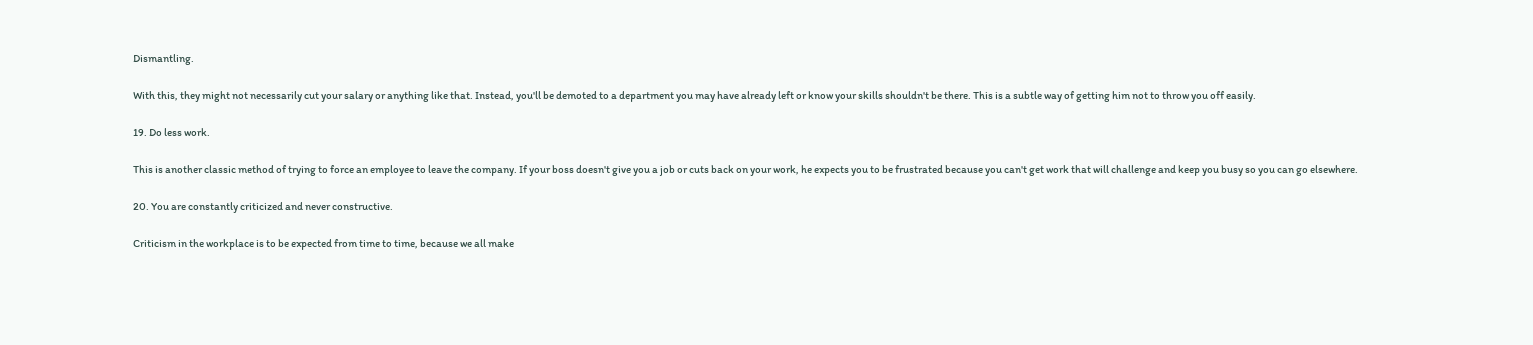Dismantling.

With this, they might not necessarily cut your salary or anything like that. Instead, you'll be demoted to a department you may have already left or know your skills shouldn't be there. This is a subtle way of getting him not to throw you off easily.

19. Do less work.

This is another classic method of trying to force an employee to leave the company. If your boss doesn't give you a job or cuts back on your work, he expects you to be frustrated because you can't get work that will challenge and keep you busy so you can go elsewhere.

20. You are constantly criticized and never constructive.

Criticism in the workplace is to be expected from time to time, because we all make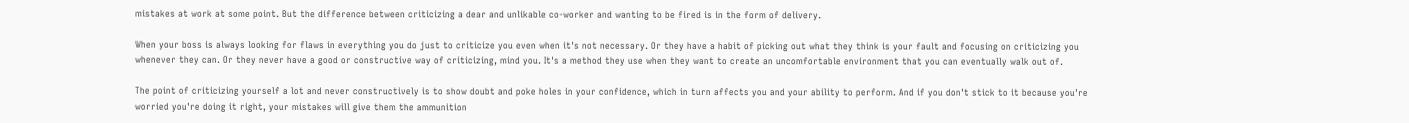mistakes at work at some point. But the difference between criticizing a dear and unlikable co-worker and wanting to be fired is in the form of delivery.

When your boss is always looking for flaws in everything you do just to criticize you even when it's not necessary. Or they have a habit of picking out what they think is your fault and focusing on criticizing you whenever they can. Or they never have a good or constructive way of criticizing, mind you. It's a method they use when they want to create an uncomfortable environment that you can eventually walk out of.

The point of criticizing yourself a lot and never constructively is to show doubt and poke holes in your confidence, which in turn affects you and your ability to perform. And if you don't stick to it because you're worried you're doing it right, your mistakes will give them the ammunition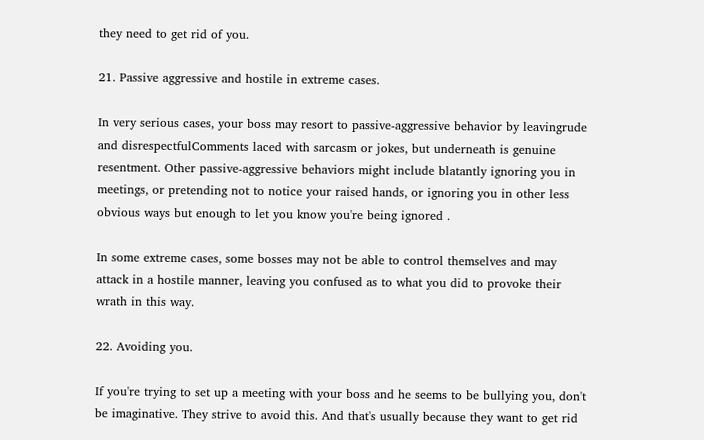they need to get rid of you.

21. Passive aggressive and hostile in extreme cases.

In very serious cases, your boss may resort to passive-aggressive behavior by leavingrude and disrespectfulComments laced with sarcasm or jokes, but underneath is genuine resentment. Other passive-aggressive behaviors might include blatantly ignoring you in meetings, or pretending not to notice your raised hands, or ignoring you in other less obvious ways but enough to let you know you're being ignored .

In some extreme cases, some bosses may not be able to control themselves and may attack in a hostile manner, leaving you confused as to what you did to provoke their wrath in this way.

22. Avoiding you.

If you're trying to set up a meeting with your boss and he seems to be bullying you, don't be imaginative. They strive to avoid this. And that's usually because they want to get rid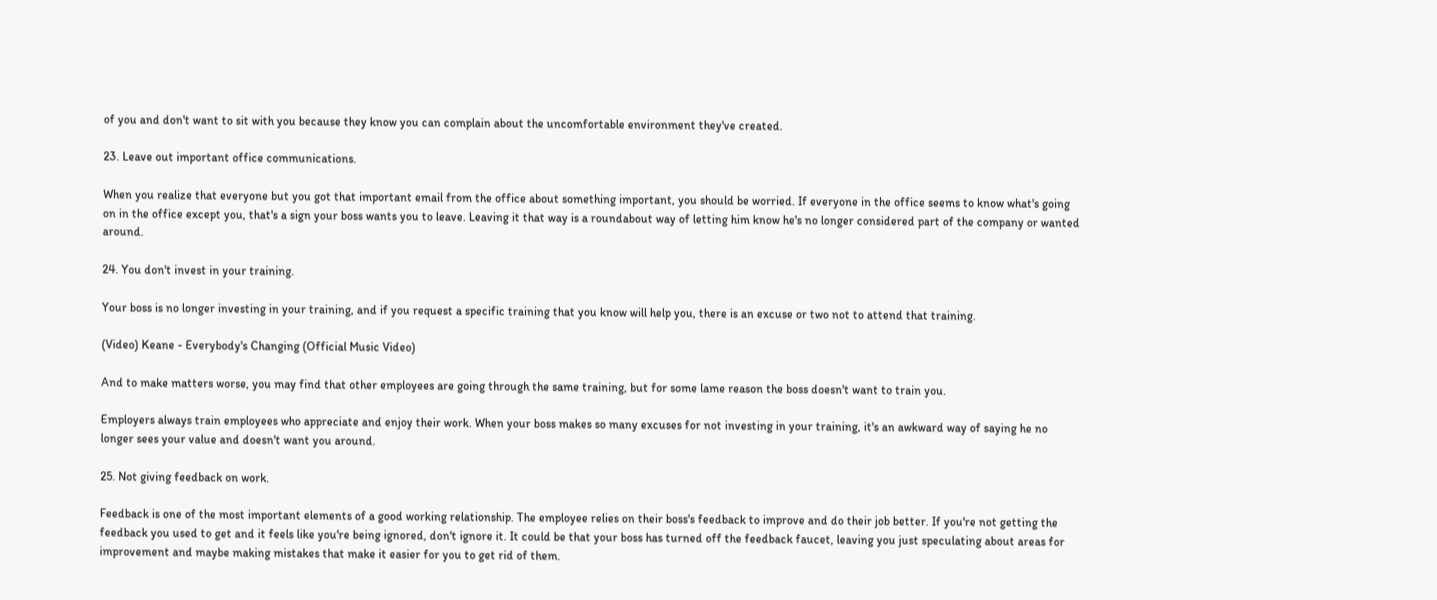of you and don't want to sit with you because they know you can complain about the uncomfortable environment they've created.

23. Leave out important office communications.

When you realize that everyone but you got that important email from the office about something important, you should be worried. If everyone in the office seems to know what's going on in the office except you, that's a sign your boss wants you to leave. Leaving it that way is a roundabout way of letting him know he's no longer considered part of the company or wanted around.

24. You don't invest in your training.

Your boss is no longer investing in your training, and if you request a specific training that you know will help you, there is an excuse or two not to attend that training.

(Video) Keane - Everybody's Changing (Official Music Video)

And to make matters worse, you may find that other employees are going through the same training, but for some lame reason the boss doesn't want to train you.

Employers always train employees who appreciate and enjoy their work. When your boss makes so many excuses for not investing in your training, it's an awkward way of saying he no longer sees your value and doesn't want you around.

25. Not giving feedback on work.

Feedback is one of the most important elements of a good working relationship. The employee relies on their boss's feedback to improve and do their job better. If you're not getting the feedback you used to get and it feels like you're being ignored, don't ignore it. It could be that your boss has turned off the feedback faucet, leaving you just speculating about areas for improvement and maybe making mistakes that make it easier for you to get rid of them.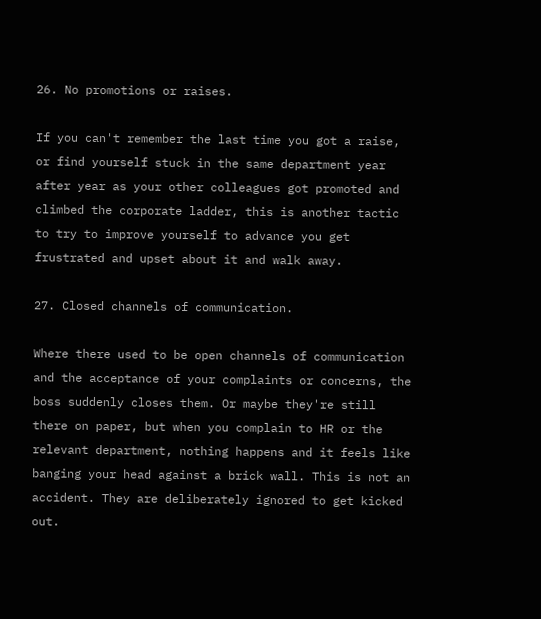26. No promotions or raises.

If you can't remember the last time you got a raise, or find yourself stuck in the same department year after year as your other colleagues got promoted and climbed the corporate ladder, this is another tactic to try to improve yourself to advance you get frustrated and upset about it and walk away.

27. Closed channels of communication.

Where there used to be open channels of communication and the acceptance of your complaints or concerns, the boss suddenly closes them. Or maybe they're still there on paper, but when you complain to HR or the relevant department, nothing happens and it feels like banging your head against a brick wall. This is not an accident. They are deliberately ignored to get kicked out.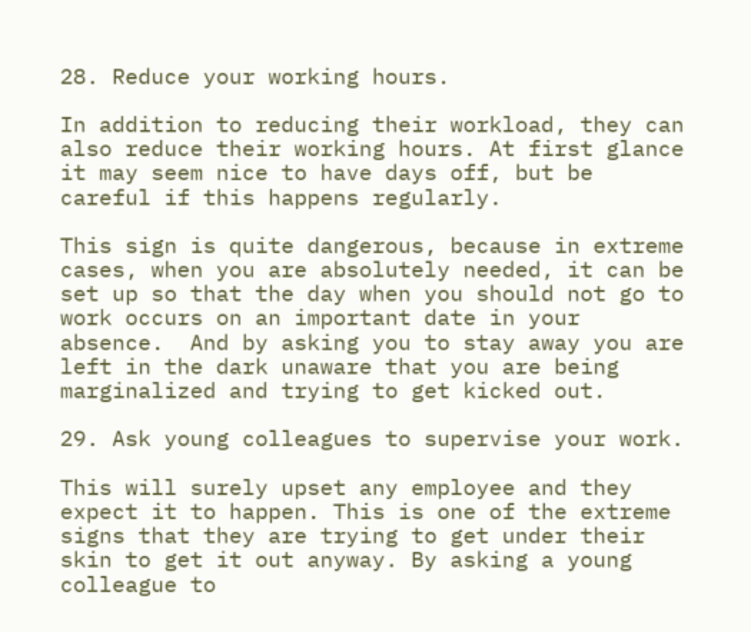28. Reduce your working hours.

In addition to reducing their workload, they can also reduce their working hours. At first glance it may seem nice to have days off, but be careful if this happens regularly.

This sign is quite dangerous, because in extreme cases, when you are absolutely needed, it can be set up so that the day when you should not go to work occurs on an important date in your absence.  And by asking you to stay away you are left in the dark unaware that you are being marginalized and trying to get kicked out.

29. Ask young colleagues to supervise your work.

This will surely upset any employee and they expect it to happen. This is one of the extreme signs that they are trying to get under their skin to get it out anyway. By asking a young colleague to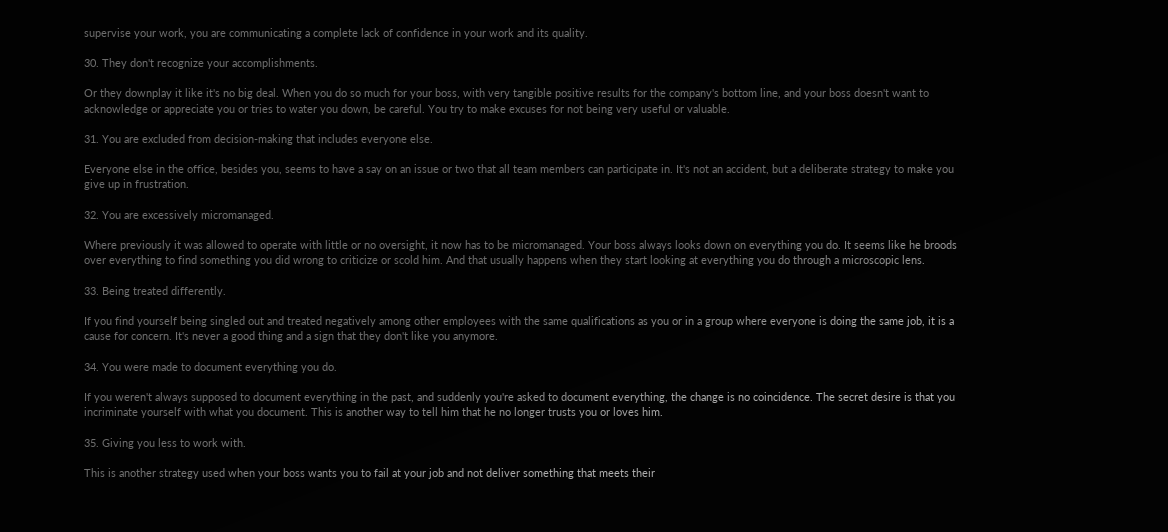supervise your work, you are communicating a complete lack of confidence in your work and its quality.

30. They don't recognize your accomplishments.

Or they downplay it like it's no big deal. When you do so much for your boss, with very tangible positive results for the company's bottom line, and your boss doesn't want to acknowledge or appreciate you or tries to water you down, be careful. You try to make excuses for not being very useful or valuable.

31. You are excluded from decision-making that includes everyone else.

Everyone else in the office, besides you, seems to have a say on an issue or two that all team members can participate in. It's not an accident, but a deliberate strategy to make you give up in frustration.

32. You are excessively micromanaged.

Where previously it was allowed to operate with little or no oversight, it now has to be micromanaged. Your boss always looks down on everything you do. It seems like he broods over everything to find something you did wrong to criticize or scold him. And that usually happens when they start looking at everything you do through a microscopic lens.

33. Being treated differently.

If you find yourself being singled out and treated negatively among other employees with the same qualifications as you or in a group where everyone is doing the same job, it is a cause for concern. It's never a good thing and a sign that they don't like you anymore.

34. You were made to document everything you do.

If you weren't always supposed to document everything in the past, and suddenly you're asked to document everything, the change is no coincidence. The secret desire is that you incriminate yourself with what you document. This is another way to tell him that he no longer trusts you or loves him.

35. Giving you less to work with.

This is another strategy used when your boss wants you to fail at your job and not deliver something that meets their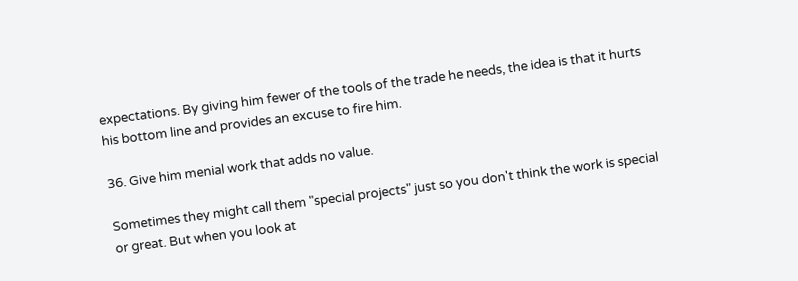expectations. By giving him fewer of the tools of the trade he needs, the idea is that it hurts his bottom line and provides an excuse to fire him.

36. Give him menial work that adds no value.

Sometimes they might call them "special projects" just so you don't think the work is special or great. But when you look at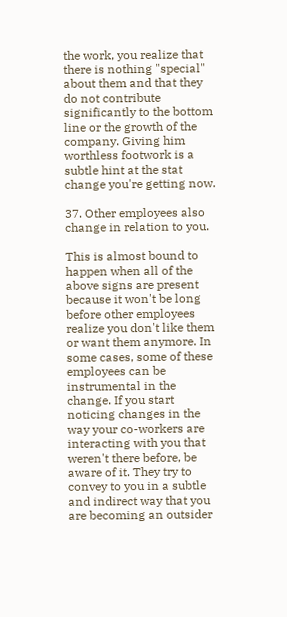the work, you realize that there is nothing "special" about them and that they do not contribute significantly to the bottom line or the growth of the company. Giving him worthless footwork is a subtle hint at the stat change you're getting now.

37. Other employees also change in relation to you.

This is almost bound to happen when all of the above signs are present because it won't be long before other employees realize you don't like them or want them anymore. In some cases, some of these employees can be instrumental in the change. If you start noticing changes in the way your co-workers are interacting with you that weren't there before, be aware of it. They try to convey to you in a subtle and indirect way that you are becoming an outsider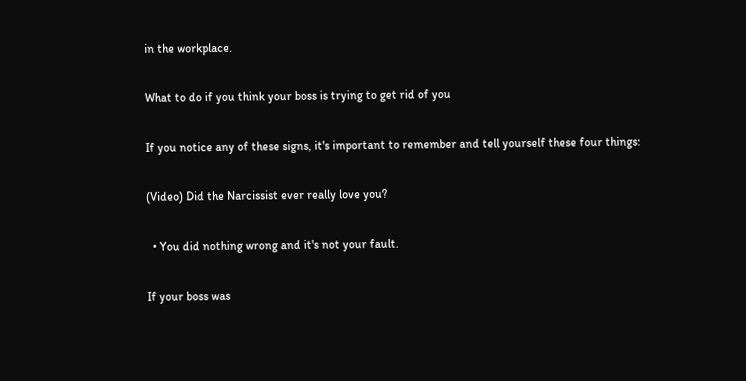in the workplace.

What to do if you think your boss is trying to get rid of you

If you notice any of these signs, it's important to remember and tell yourself these four things:

(Video) Did the Narcissist ever really love you?

  • You did nothing wrong and it's not your fault.

If your boss was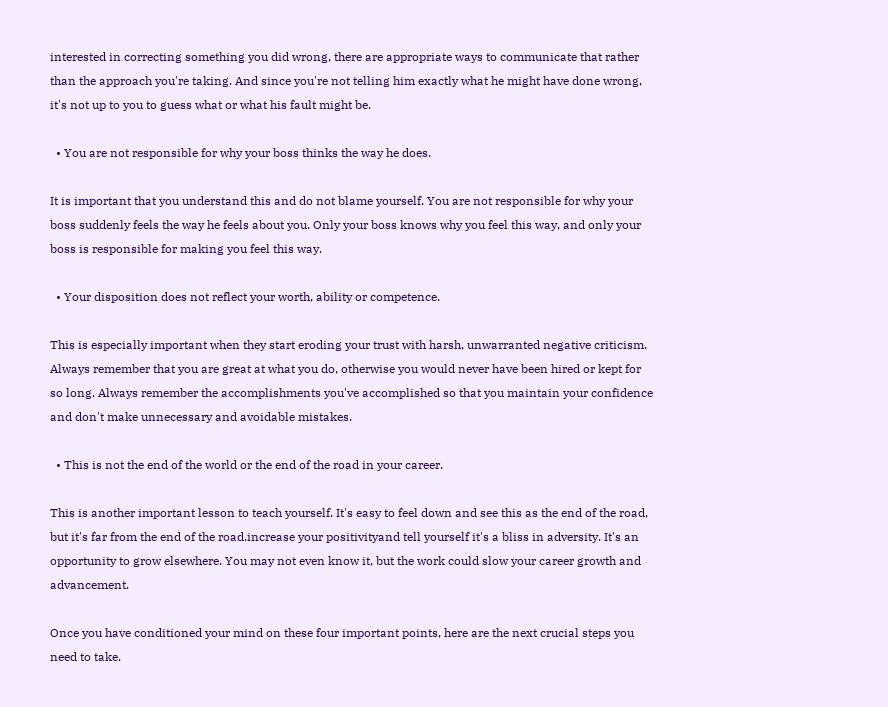interested in correcting something you did wrong, there are appropriate ways to communicate that rather than the approach you're taking. And since you're not telling him exactly what he might have done wrong, it's not up to you to guess what or what his fault might be.

  • You are not responsible for why your boss thinks the way he does.

It is important that you understand this and do not blame yourself. You are not responsible for why your boss suddenly feels the way he feels about you. Only your boss knows why you feel this way, and only your boss is responsible for making you feel this way.

  • Your disposition does not reflect your worth, ability or competence.

This is especially important when they start eroding your trust with harsh, unwarranted negative criticism. Always remember that you are great at what you do, otherwise you would never have been hired or kept for so long. Always remember the accomplishments you've accomplished so that you maintain your confidence and don't make unnecessary and avoidable mistakes.

  • This is not the end of the world or the end of the road in your career.

This is another important lesson to teach yourself. It's easy to feel down and see this as the end of the road, but it's far from the end of the road.increase your positivityand tell yourself it's a bliss in adversity. It's an opportunity to grow elsewhere. You may not even know it, but the work could slow your career growth and advancement.

Once you have conditioned your mind on these four important points, here are the next crucial steps you need to take.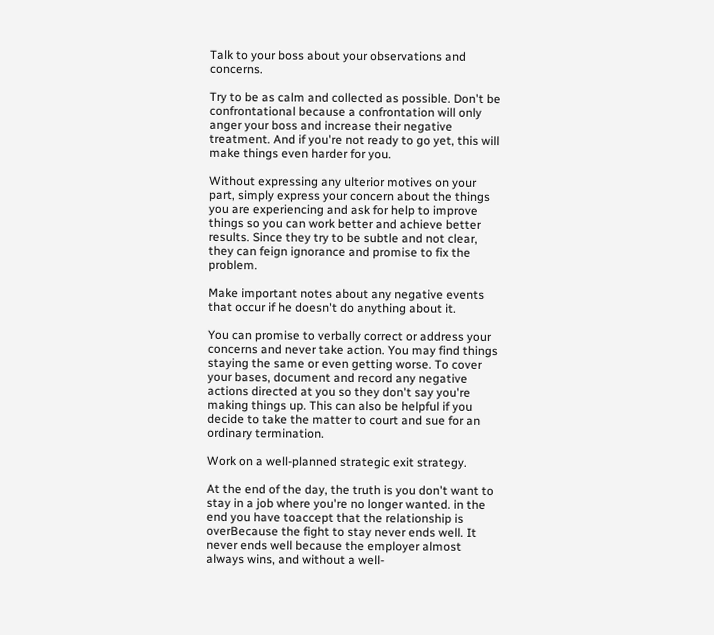Talk to your boss about your observations and concerns.

Try to be as calm and collected as possible. Don't be confrontational because a confrontation will only anger your boss and increase their negative treatment. And if you're not ready to go yet, this will make things even harder for you.

Without expressing any ulterior motives on your part, simply express your concern about the things you are experiencing and ask for help to improve things so you can work better and achieve better results. Since they try to be subtle and not clear, they can feign ignorance and promise to fix the problem.

Make important notes about any negative events that occur if he doesn't do anything about it.

You can promise to verbally correct or address your concerns and never take action. You may find things staying the same or even getting worse. To cover your bases, document and record any negative actions directed at you so they don't say you're making things up. This can also be helpful if you decide to take the matter to court and sue for an ordinary termination.

Work on a well-planned strategic exit strategy.

At the end of the day, the truth is you don't want to stay in a job where you're no longer wanted. in the end you have toaccept that the relationship is overBecause the fight to stay never ends well. It never ends well because the employer almost always wins, and without a well-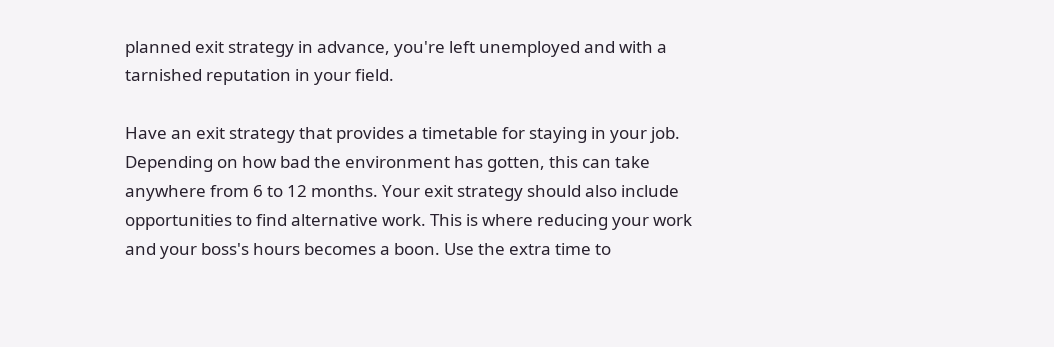planned exit strategy in advance, you're left unemployed and with a tarnished reputation in your field.

Have an exit strategy that provides a timetable for staying in your job. Depending on how bad the environment has gotten, this can take anywhere from 6 to 12 months. Your exit strategy should also include opportunities to find alternative work. This is where reducing your work and your boss's hours becomes a boon. Use the extra time to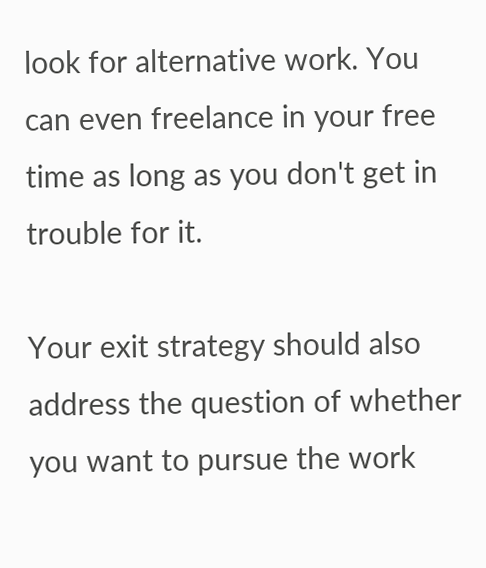look for alternative work. You can even freelance in your free time as long as you don't get in trouble for it.

Your exit strategy should also address the question of whether you want to pursue the work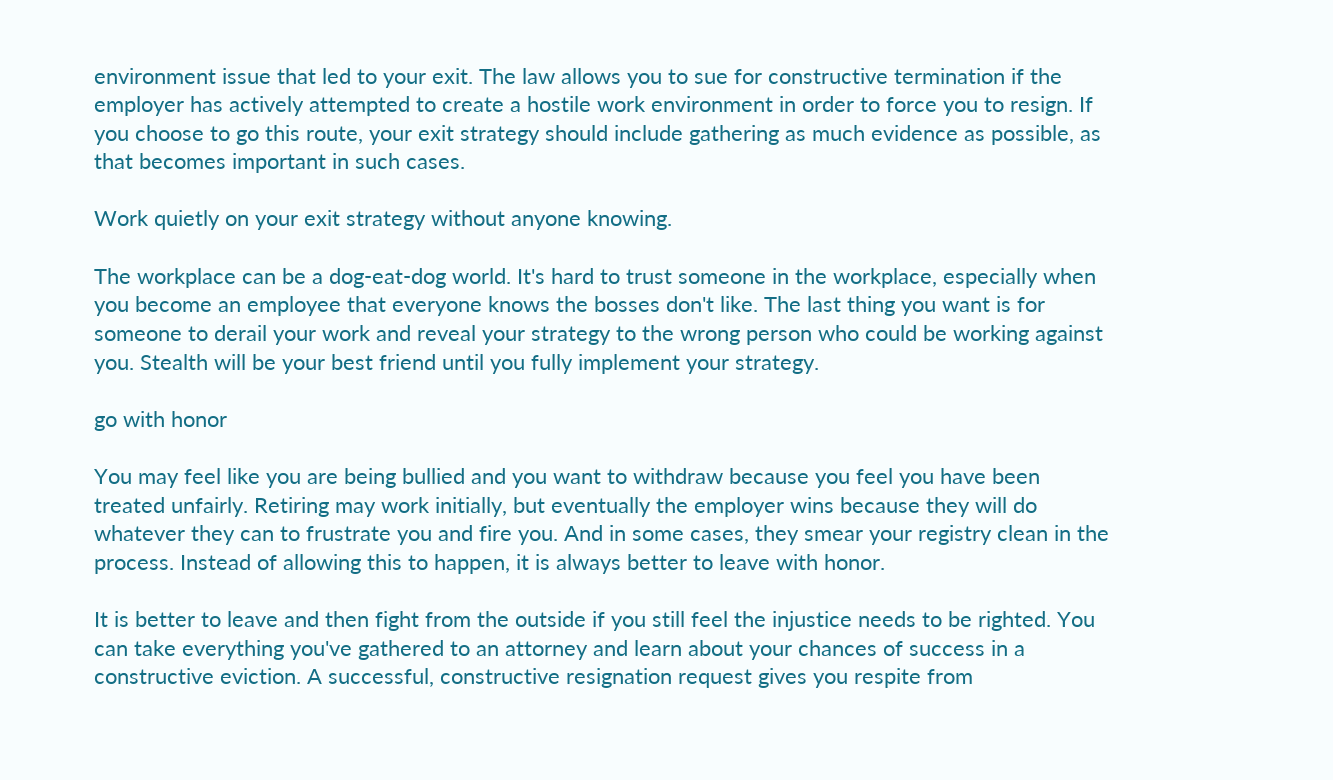environment issue that led to your exit. The law allows you to sue for constructive termination if the employer has actively attempted to create a hostile work environment in order to force you to resign. If you choose to go this route, your exit strategy should include gathering as much evidence as possible, as that becomes important in such cases.

Work quietly on your exit strategy without anyone knowing.

The workplace can be a dog-eat-dog world. It's hard to trust someone in the workplace, especially when you become an employee that everyone knows the bosses don't like. The last thing you want is for someone to derail your work and reveal your strategy to the wrong person who could be working against you. Stealth will be your best friend until you fully implement your strategy.

go with honor

You may feel like you are being bullied and you want to withdraw because you feel you have been treated unfairly. Retiring may work initially, but eventually the employer wins because they will do whatever they can to frustrate you and fire you. And in some cases, they smear your registry clean in the process. Instead of allowing this to happen, it is always better to leave with honor.

It is better to leave and then fight from the outside if you still feel the injustice needs to be righted. You can take everything you've gathered to an attorney and learn about your chances of success in a constructive eviction. A successful, constructive resignation request gives you respite from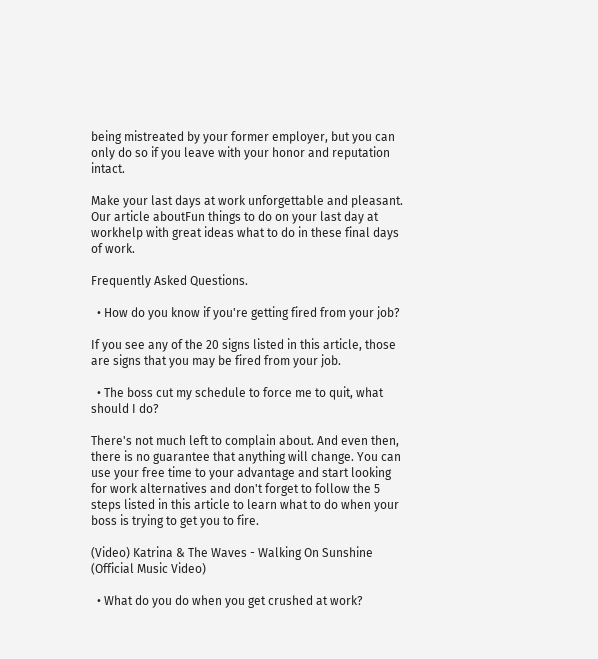being mistreated by your former employer, but you can only do so if you leave with your honor and reputation intact.

Make your last days at work unforgettable and pleasant. Our article aboutFun things to do on your last day at workhelp with great ideas what to do in these final days of work.

Frequently Asked Questions.

  • How do you know if you're getting fired from your job?

If you see any of the 20 signs listed in this article, those are signs that you may be fired from your job.

  • The boss cut my schedule to force me to quit, what should I do?

There's not much left to complain about. And even then, there is no guarantee that anything will change. You can use your free time to your advantage and start looking for work alternatives and don't forget to follow the 5 steps listed in this article to learn what to do when your boss is trying to get you to fire.

(Video) Katrina & The Waves - Walking On Sunshine (Official Music Video)

  • What do you do when you get crushed at work?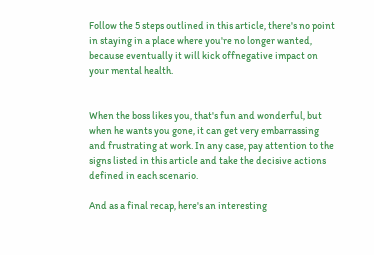Follow the 5 steps outlined in this article, there's no point in staying in a place where you're no longer wanted, because eventually it will kick offnegative impact on your mental health.


When the boss likes you, that's fun and wonderful, but when he wants you gone, it can get very embarrassing and frustrating at work. In any case, pay attention to the signs listed in this article and take the decisive actions defined in each scenario.

And as a final recap, here's an interesting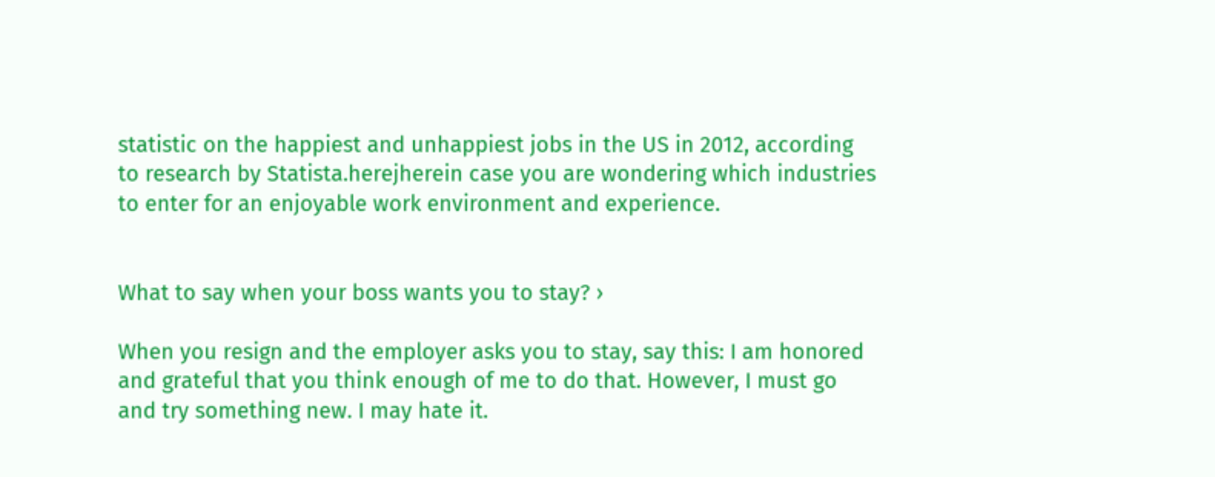statistic on the happiest and unhappiest jobs in the US in 2012, according to research by Statista.herejherein case you are wondering which industries to enter for an enjoyable work environment and experience.


What to say when your boss wants you to stay? ›

When you resign and the employer asks you to stay, say this: I am honored and grateful that you think enough of me to do that. However, I must go and try something new. I may hate it.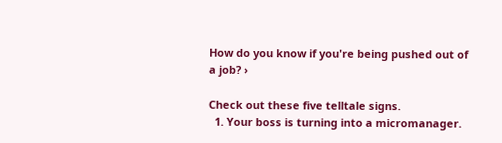How do you know if you're being pushed out of a job? ›

Check out these five telltale signs.
  1. Your boss is turning into a micromanager.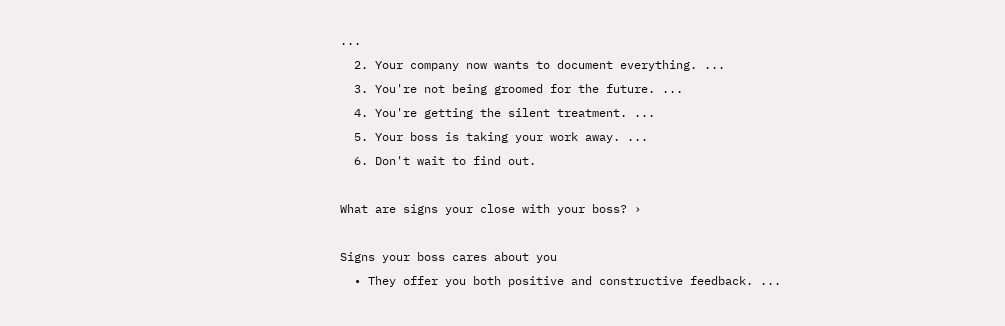...
  2. Your company now wants to document everything. ...
  3. You're not being groomed for the future. ...
  4. You're getting the silent treatment. ...
  5. Your boss is taking your work away. ...
  6. Don't wait to find out.

What are signs your close with your boss? ›

Signs your boss cares about you
  • They offer you both positive and constructive feedback. ...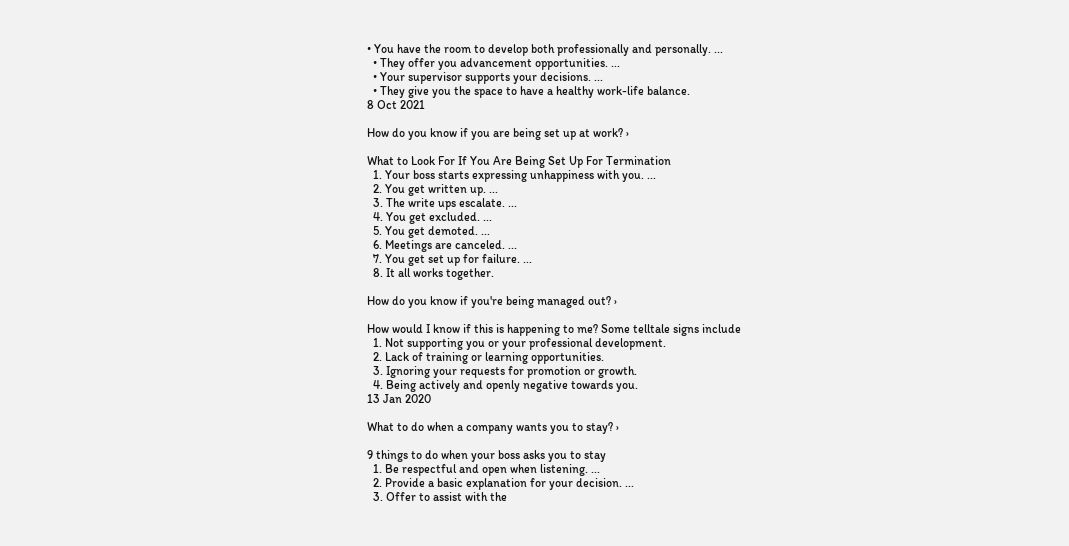• You have the room to develop both professionally and personally. ...
  • They offer you advancement opportunities. ...
  • Your supervisor supports your decisions. ...
  • They give you the space to have a healthy work-life balance.
8 Oct 2021

How do you know if you are being set up at work? ›

What to Look For If You Are Being Set Up For Termination
  1. Your boss starts expressing unhappiness with you. ...
  2. You get written up. ...
  3. The write ups escalate. ...
  4. You get excluded. ...
  5. You get demoted. ...
  6. Meetings are canceled. ...
  7. You get set up for failure. ...
  8. It all works together.

How do you know if you're being managed out? ›

How would I know if this is happening to me? Some telltale signs include
  1. Not supporting you or your professional development.
  2. Lack of training or learning opportunities.
  3. Ignoring your requests for promotion or growth.
  4. Being actively and openly negative towards you.
13 Jan 2020

What to do when a company wants you to stay? ›

9 things to do when your boss asks you to stay
  1. Be respectful and open when listening. ...
  2. Provide a basic explanation for your decision. ...
  3. Offer to assist with the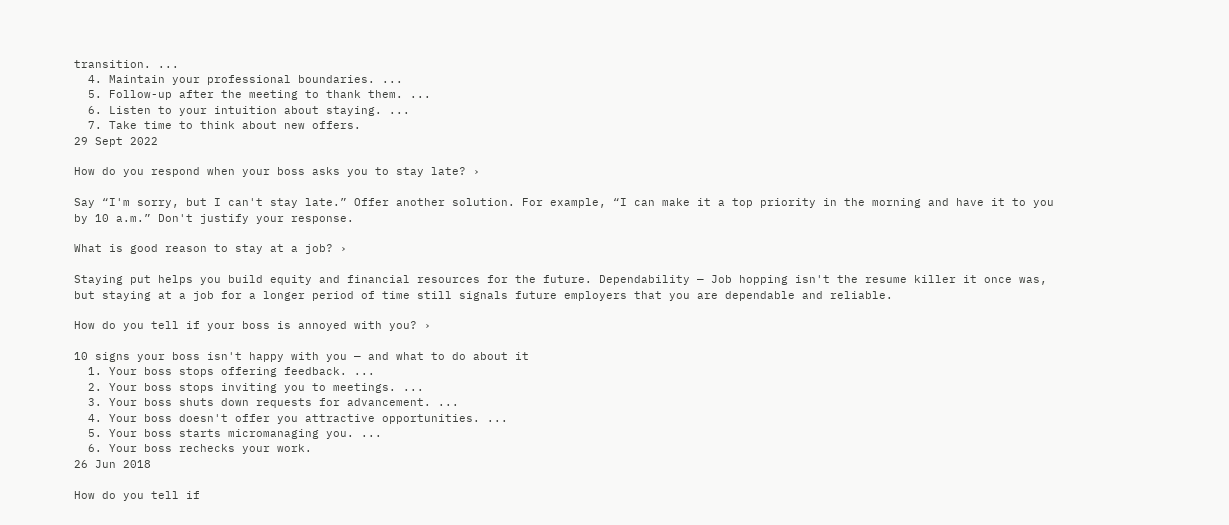transition. ...
  4. Maintain your professional boundaries. ...
  5. Follow-up after the meeting to thank them. ...
  6. Listen to your intuition about staying. ...
  7. Take time to think about new offers.
29 Sept 2022

How do you respond when your boss asks you to stay late? ›

Say “I'm sorry, but I can't stay late.” Offer another solution. For example, “I can make it a top priority in the morning and have it to you by 10 a.m.” Don't justify your response.

What is good reason to stay at a job? ›

Staying put helps you build equity and financial resources for the future. Dependability — Job hopping isn't the resume killer it once was, but staying at a job for a longer period of time still signals future employers that you are dependable and reliable.

How do you tell if your boss is annoyed with you? ›

10 signs your boss isn't happy with you — and what to do about it
  1. Your boss stops offering feedback. ...
  2. Your boss stops inviting you to meetings. ...
  3. Your boss shuts down requests for advancement. ...
  4. Your boss doesn't offer you attractive opportunities. ...
  5. Your boss starts micromanaging you. ...
  6. Your boss rechecks your work.
26 Jun 2018

How do you tell if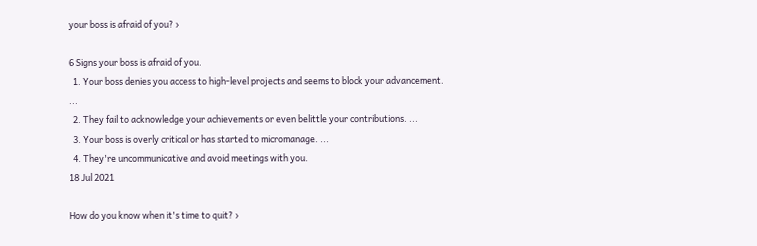your boss is afraid of you? ›

6 Signs your boss is afraid of you.
  1. Your boss denies you access to high-level projects and seems to block your advancement. ...
  2. They fail to acknowledge your achievements or even belittle your contributions. ...
  3. Your boss is overly critical or has started to micromanage. ...
  4. They're uncommunicative and avoid meetings with you.
18 Jul 2021

How do you know when it's time to quit? ›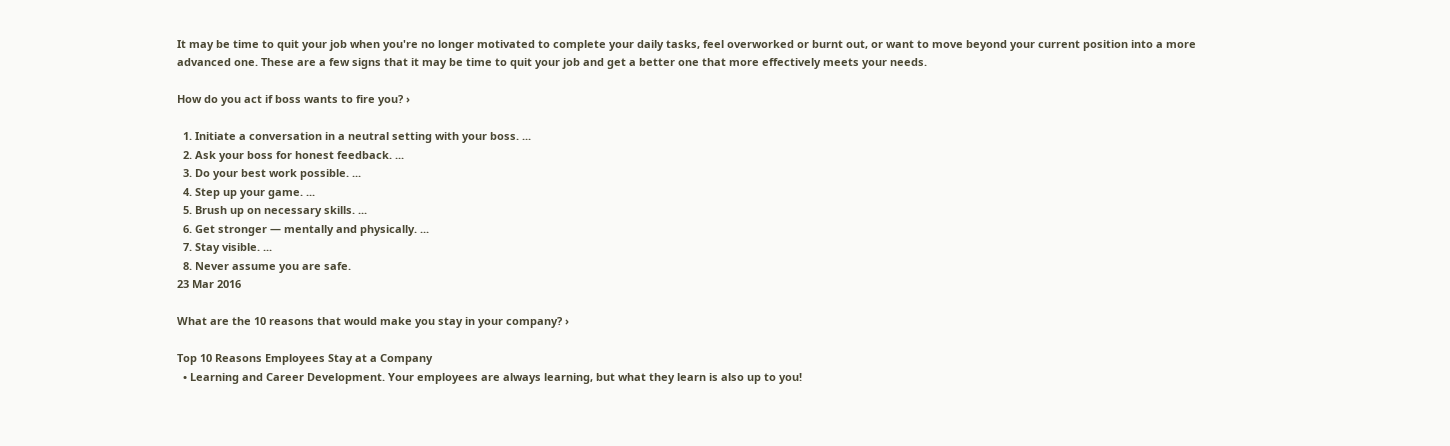It may be time to quit your job when you're no longer motivated to complete your daily tasks, feel overworked or burnt out, or want to move beyond your current position into a more advanced one. These are a few signs that it may be time to quit your job and get a better one that more effectively meets your needs.

How do you act if boss wants to fire you? ›

  1. Initiate a conversation in a neutral setting with your boss. ...
  2. Ask your boss for honest feedback. ...
  3. Do your best work possible. ...
  4. Step up your game. ...
  5. Brush up on necessary skills. ...
  6. Get stronger — mentally and physically. ...
  7. Stay visible. ...
  8. Never assume you are safe.
23 Mar 2016

What are the 10 reasons that would make you stay in your company? ›

Top 10 Reasons Employees Stay at a Company
  • Learning and Career Development. Your employees are always learning, but what they learn is also up to you!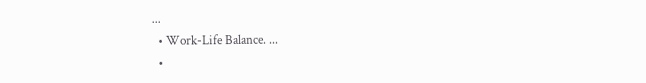...
  • Work-Life Balance. ...
  •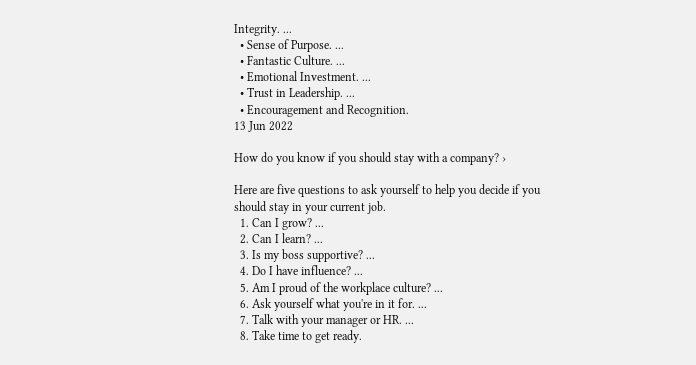Integrity. ...
  • Sense of Purpose. ...
  • Fantastic Culture. ...
  • Emotional Investment. ...
  • Trust in Leadership. ...
  • Encouragement and Recognition.
13 Jun 2022

How do you know if you should stay with a company? ›

Here are five questions to ask yourself to help you decide if you should stay in your current job.
  1. Can I grow? ...
  2. Can I learn? ...
  3. Is my boss supportive? ...
  4. Do I have influence? ...
  5. Am I proud of the workplace culture? ...
  6. Ask yourself what you're in it for. ...
  7. Talk with your manager or HR. ...
  8. Take time to get ready.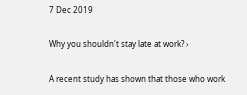7 Dec 2019

Why you shouldn't stay late at work? ›

A recent study has shown that those who work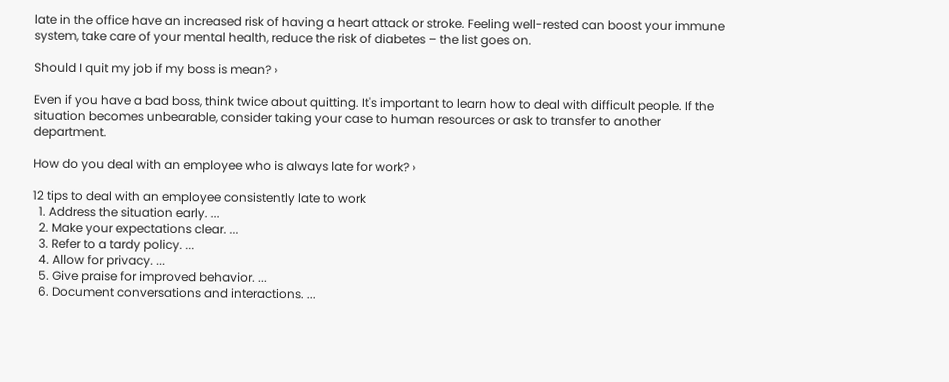late in the office have an increased risk of having a heart attack or stroke. Feeling well-rested can boost your immune system, take care of your mental health, reduce the risk of diabetes – the list goes on.

Should I quit my job if my boss is mean? ›

Even if you have a bad boss, think twice about quitting. It's important to learn how to deal with difficult people. If the situation becomes unbearable, consider taking your case to human resources or ask to transfer to another department.

How do you deal with an employee who is always late for work? ›

12 tips to deal with an employee consistently late to work
  1. Address the situation early. ...
  2. Make your expectations clear. ...
  3. Refer to a tardy policy. ...
  4. Allow for privacy. ...
  5. Give praise for improved behavior. ...
  6. Document conversations and interactions. ...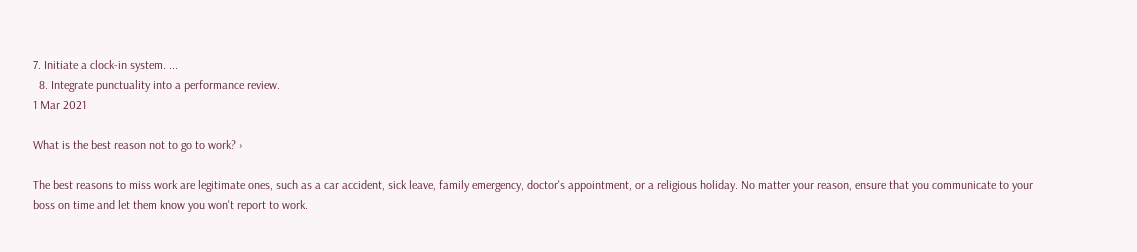7. Initiate a clock-in system. ...
  8. Integrate punctuality into a performance review.
1 Mar 2021

What is the best reason not to go to work? ›

The best reasons to miss work are legitimate ones, such as a car accident, sick leave, family emergency, doctor's appointment, or a religious holiday. No matter your reason, ensure that you communicate to your boss on time and let them know you won't report to work.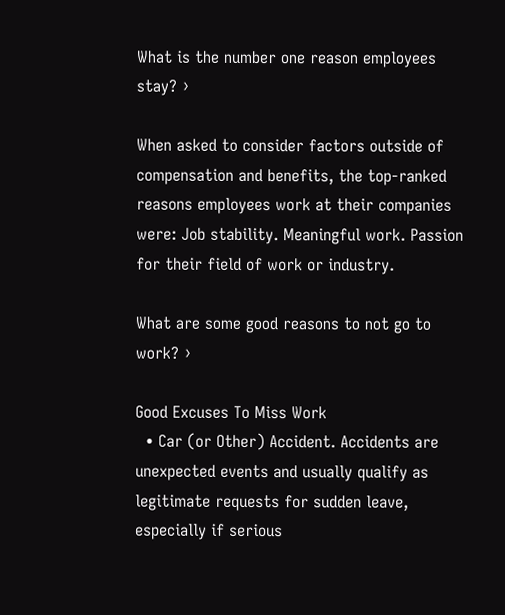What is the number one reason employees stay? ›

When asked to consider factors outside of compensation and benefits, the top-ranked reasons employees work at their companies were: Job stability. Meaningful work. Passion for their field of work or industry.

What are some good reasons to not go to work? ›

Good Excuses To Miss Work
  • Car (or Other) Accident. Accidents are unexpected events and usually qualify as legitimate requests for sudden leave, especially if serious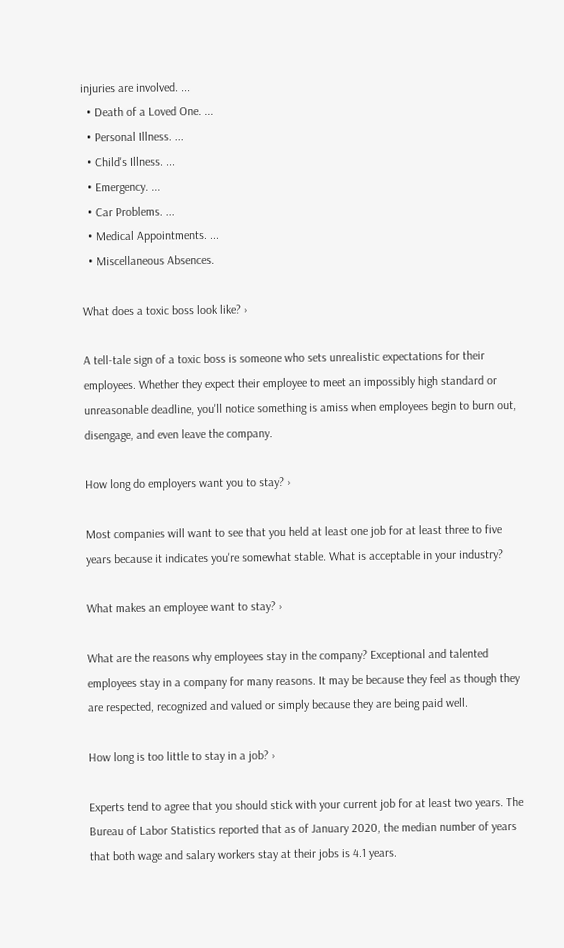injuries are involved. ...
  • Death of a Loved One. ...
  • Personal Illness. ...
  • Child's Illness. ...
  • Emergency. ...
  • Car Problems. ...
  • Medical Appointments. ...
  • Miscellaneous Absences.

What does a toxic boss look like? ›

A tell-tale sign of a toxic boss is someone who sets unrealistic expectations for their employees. Whether they expect their employee to meet an impossibly high standard or unreasonable deadline, you'll notice something is amiss when employees begin to burn out, disengage, and even leave the company.

How long do employers want you to stay? ›

Most companies will want to see that you held at least one job for at least three to five years because it indicates you're somewhat stable. What is acceptable in your industry?

What makes an employee want to stay? ›

What are the reasons why employees stay in the company? Exceptional and talented employees stay in a company for many reasons. It may be because they feel as though they are respected, recognized and valued or simply because they are being paid well.

How long is too little to stay in a job? ›

Experts tend to agree that you should stick with your current job for at least two years. The Bureau of Labor Statistics reported that as of January 2020, the median number of years that both wage and salary workers stay at their jobs is 4.1 years.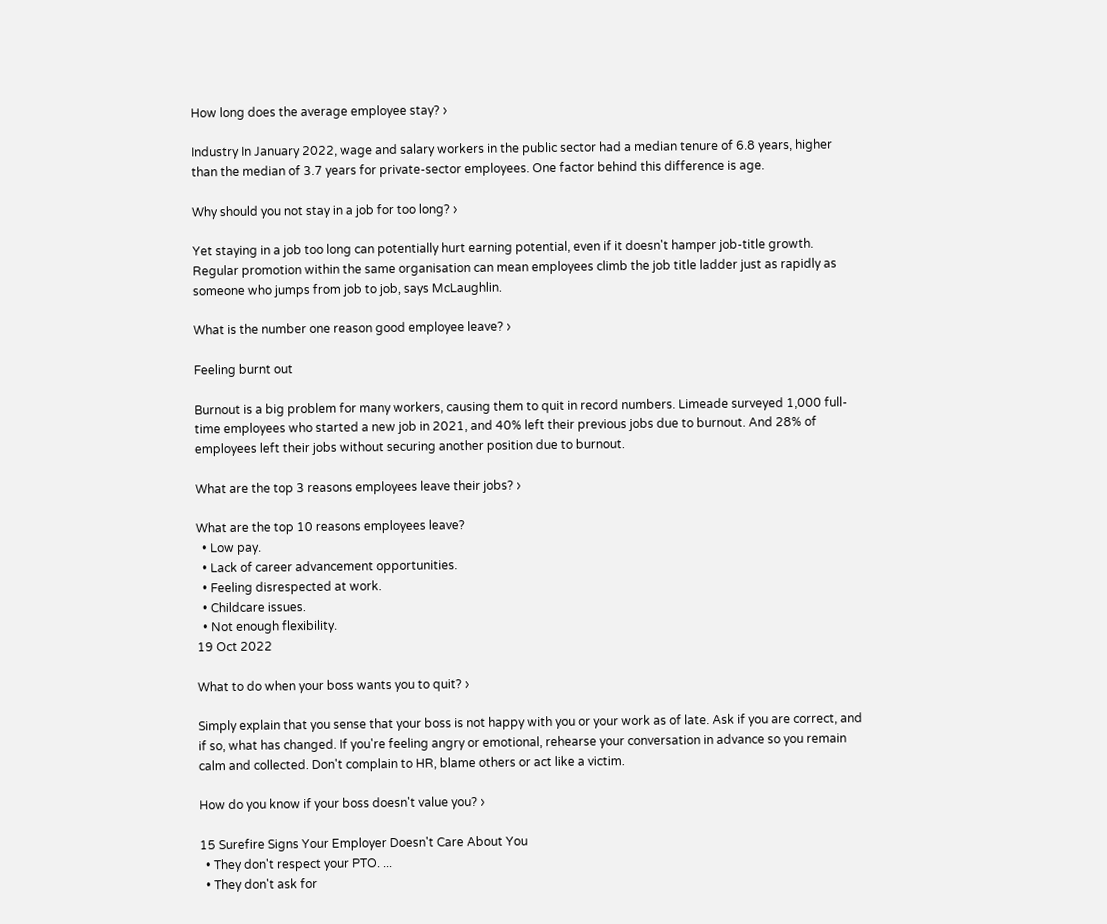How long does the average employee stay? ›

Industry In January 2022, wage and salary workers in the public sector had a median tenure of 6.8 years, higher than the median of 3.7 years for private-sector employees. One factor behind this difference is age.

Why should you not stay in a job for too long? ›

Yet staying in a job too long can potentially hurt earning potential, even if it doesn't hamper job-title growth. Regular promotion within the same organisation can mean employees climb the job title ladder just as rapidly as someone who jumps from job to job, says McLaughlin.

What is the number one reason good employee leave? ›

Feeling burnt out

Burnout is a big problem for many workers, causing them to quit in record numbers. Limeade surveyed 1,000 full-time employees who started a new job in 2021, and 40% left their previous jobs due to burnout. And 28% of employees left their jobs without securing another position due to burnout.

What are the top 3 reasons employees leave their jobs? ›

What are the top 10 reasons employees leave?
  • Low pay.
  • Lack of career advancement opportunities.
  • Feeling disrespected at work.
  • Childcare issues.
  • Not enough flexibility.
19 Oct 2022

What to do when your boss wants you to quit? ›

Simply explain that you sense that your boss is not happy with you or your work as of late. Ask if you are correct, and if so, what has changed. If you're feeling angry or emotional, rehearse your conversation in advance so you remain calm and collected. Don't complain to HR, blame others or act like a victim.

How do you know if your boss doesn't value you? ›

15 Surefire Signs Your Employer Doesn't Care About You
  • They don't respect your PTO. ...
  • They don't ask for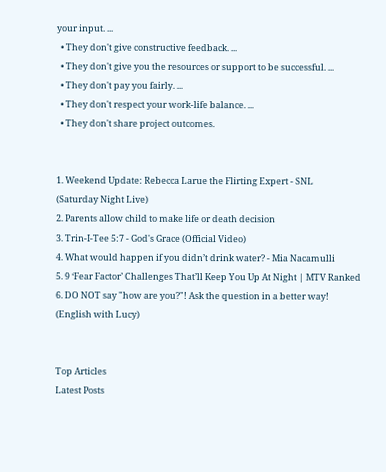your input. ...
  • They don't give constructive feedback. ...
  • They don't give you the resources or support to be successful. ...
  • They don't pay you fairly. ...
  • They don't respect your work-life balance. ...
  • They don't share project outcomes.


1. Weekend Update: Rebecca Larue the Flirting Expert - SNL
(Saturday Night Live)
2. Parents allow child to make life or death decision
3. Trin-I-Tee 5:7 - God's Grace (Official Video)
4. What would happen if you didn’t drink water? - Mia Nacamulli
5. 9 ‘Fear Factor’ Challenges That’ll Keep You Up At Night | MTV Ranked
6. DO NOT say "how are you?"! Ask the question in a better way!
(English with Lucy)


Top Articles
Latest Posts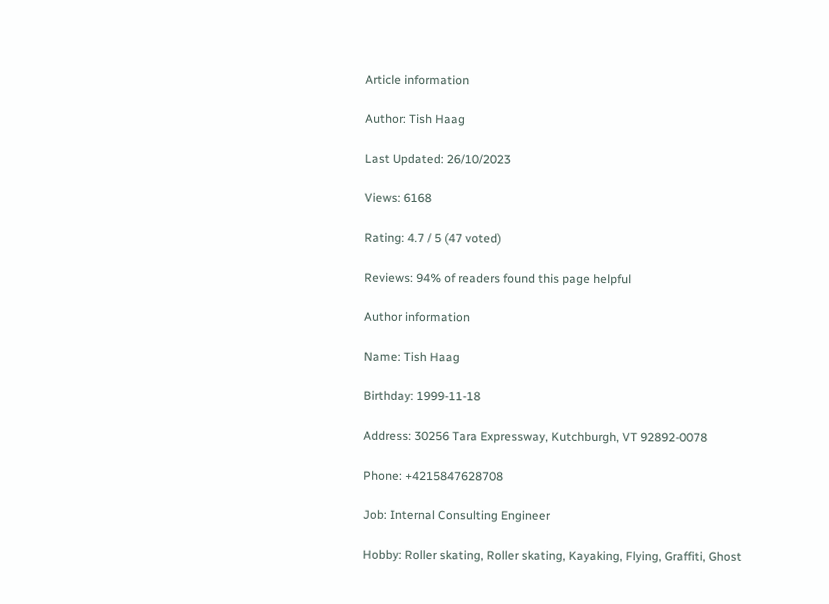Article information

Author: Tish Haag

Last Updated: 26/10/2023

Views: 6168

Rating: 4.7 / 5 (47 voted)

Reviews: 94% of readers found this page helpful

Author information

Name: Tish Haag

Birthday: 1999-11-18

Address: 30256 Tara Expressway, Kutchburgh, VT 92892-0078

Phone: +4215847628708

Job: Internal Consulting Engineer

Hobby: Roller skating, Roller skating, Kayaking, Flying, Graffiti, Ghost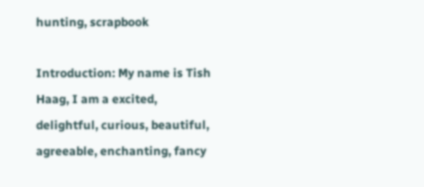hunting, scrapbook

Introduction: My name is Tish Haag, I am a excited, delightful, curious, beautiful, agreeable, enchanting, fancy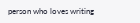person who loves writing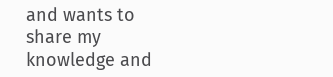and wants to share my knowledge and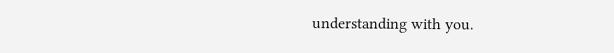understanding with you.